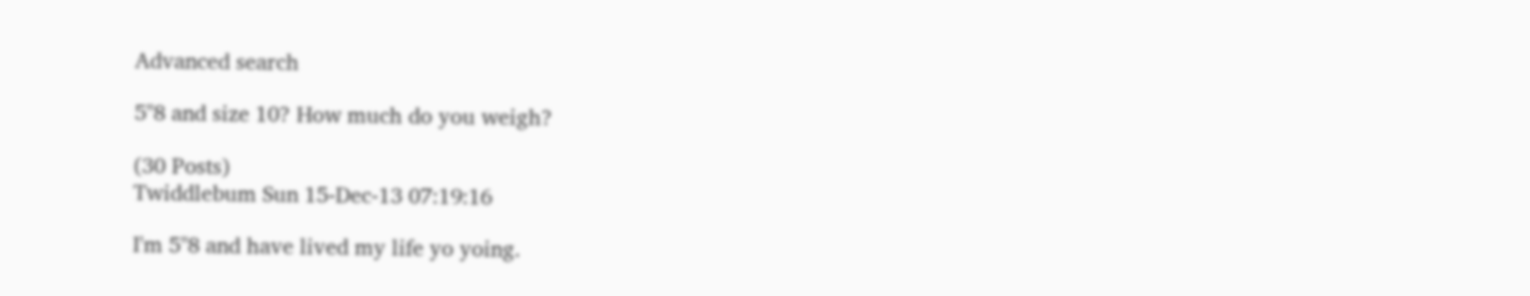Advanced search

5"8 and size 10? How much do you weigh?

(30 Posts)
Twiddlebum Sun 15-Dec-13 07:19:16

I'm 5"8 and have lived my life yo yoing.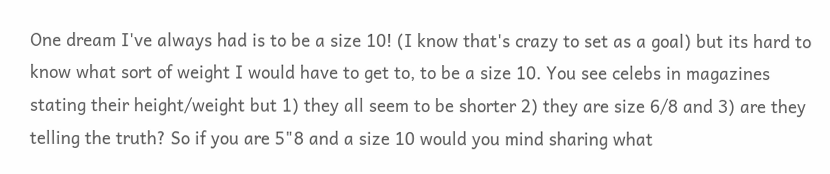One dream I've always had is to be a size 10! (I know that's crazy to set as a goal) but its hard to know what sort of weight I would have to get to, to be a size 10. You see celebs in magazines stating their height/weight but 1) they all seem to be shorter 2) they are size 6/8 and 3) are they telling the truth? So if you are 5"8 and a size 10 would you mind sharing what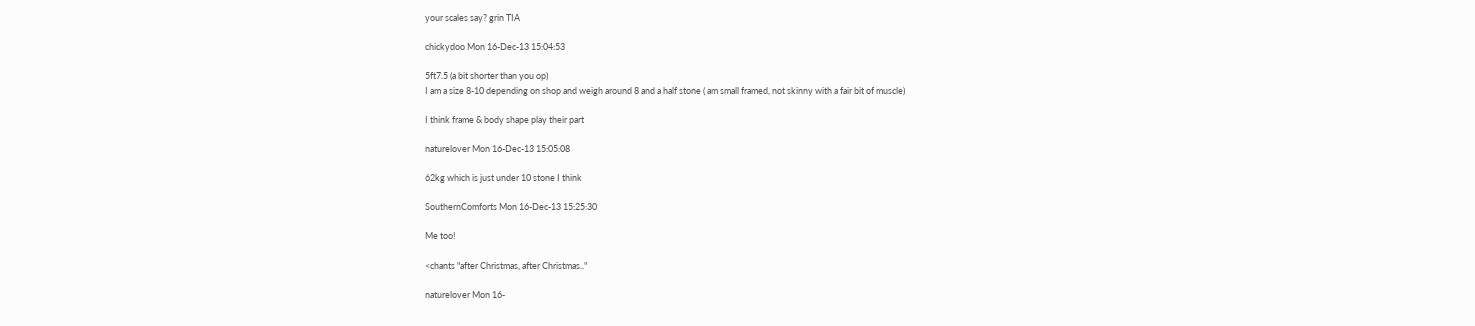your scales say? grin TIA

chickydoo Mon 16-Dec-13 15:04:53

5ft7.5 (a bit shorter than you op)
I am a size 8-10 depending on shop and weigh around 8 and a half stone ( am small framed, not skinny with a fair bit of muscle)

I think frame & body shape play their part

naturelover Mon 16-Dec-13 15:05:08

62kg which is just under 10 stone I think

SouthernComforts Mon 16-Dec-13 15:25:30

Me too!

<chants "after Christmas, after Christmas.."

naturelover Mon 16-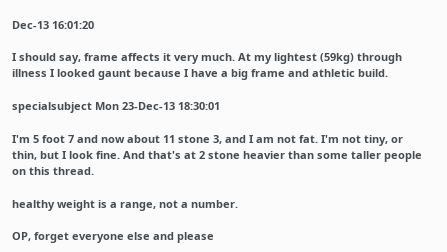Dec-13 16:01:20

I should say, frame affects it very much. At my lightest (59kg) through illness I looked gaunt because I have a big frame and athletic build.

specialsubject Mon 23-Dec-13 18:30:01

I'm 5 foot 7 and now about 11 stone 3, and I am not fat. I'm not tiny, or thin, but I look fine. And that's at 2 stone heavier than some taller people on this thread.

healthy weight is a range, not a number.

OP, forget everyone else and please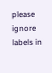please ignore labels in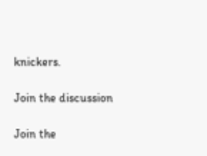knickers.

Join the discussion

Join the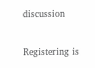discussion

Registering is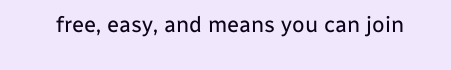free, easy, and means you can join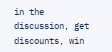in the discussion, get discounts, win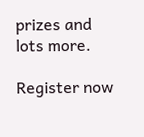prizes and lots more.

Register now